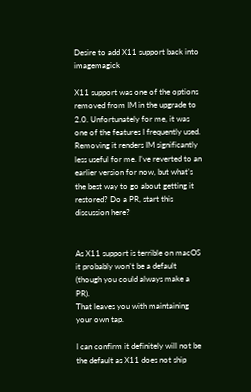Desire to add X11 support back into imagemagick

X11 support was one of the options removed from IM in the upgrade to 2.0. Unfortunately for me, it was one of the features I frequently used. Removing it renders IM significantly less useful for me. I’ve reverted to an earlier version for now, but what’s the best way to go about getting it restored? Do a PR, start this discussion here?


As X11 support is terrible on macOS it probably won’t be a default (though you could always make a PR).
That leaves you with maintaining your own tap.

I can confirm it definitely will not be the default as X11 does not ship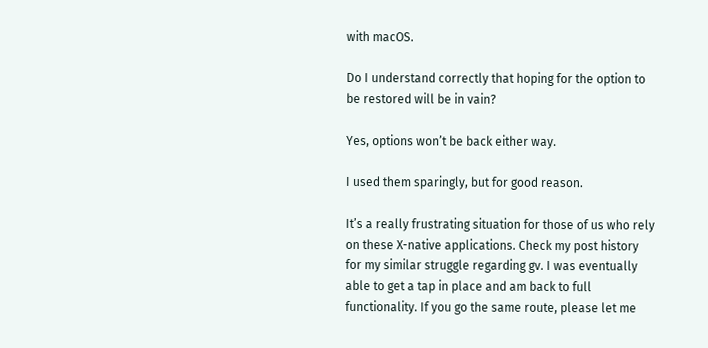with macOS.

Do I understand correctly that hoping for the option to be restored will be in vain?

Yes, options won’t be back either way.

I used them sparingly, but for good reason.

It’s a really frustrating situation for those of us who rely on these X-native applications. Check my post history for my similar struggle regarding gv. I was eventually able to get a tap in place and am back to full functionality. If you go the same route, please let me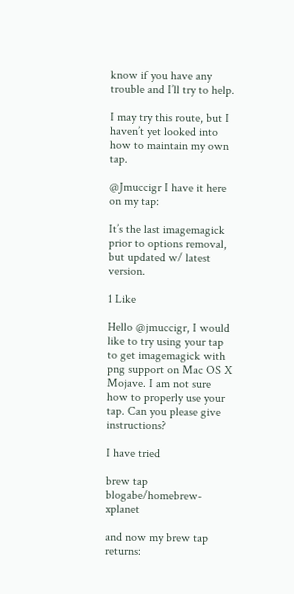know if you have any trouble and I’ll try to help.

I may try this route, but I haven’t yet looked into how to maintain my own tap.

@Jmuccigr I have it here on my tap:

It’s the last imagemagick prior to options removal, but updated w/ latest version.

1 Like

Hello @jmuccigr, I would like to try using your tap to get imagemagick with png support on Mac OS X Mojave. I am not sure how to properly use your tap. Can you please give instructions?

I have tried

brew tap blogabe/homebrew-xplanet

and now my brew tap returns: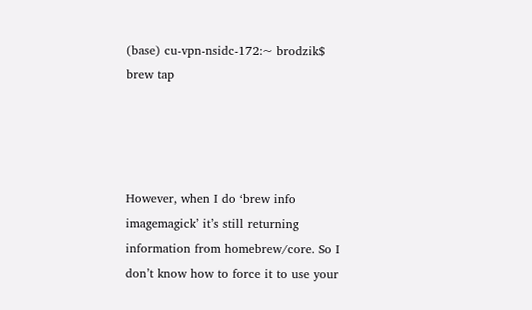(base) cu-vpn-nsidc-172:~ brodzik$ brew tap




However, when I do ‘brew info imagemagick’ it’s still returning information from homebrew/core. So I don’t know how to force it to use your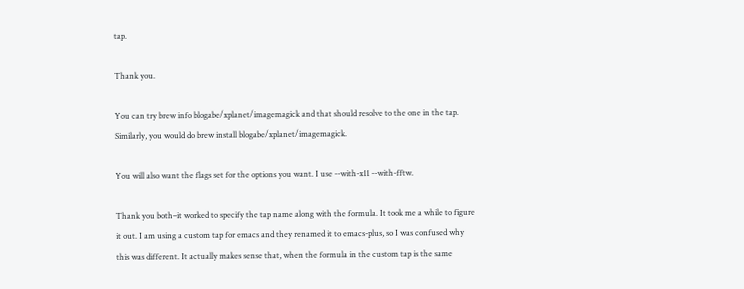tap.

Thank you.

You can try brew info blogabe/xplanet/imagemagick and that should resolve to the one in the tap. Similarly, you would do brew install blogabe/xplanet/imagemagick.

You will also want the flags set for the options you want. I use --with-x11 --with-fftw.

Thank you both–it worked to specify the tap name along with the formula. It took me a while to figure it out. I am using a custom tap for emacs and they renamed it to emacs-plus, so I was confused why this was different. It actually makes sense that, when the formula in the custom tap is the same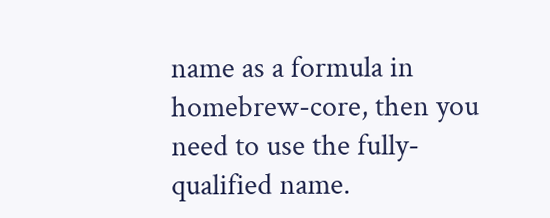name as a formula in homebrew-core, then you need to use the fully-qualified name.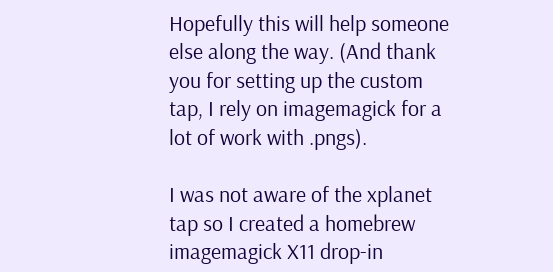Hopefully this will help someone else along the way. (And thank you for setting up the custom tap, I rely on imagemagick for a lot of work with .pngs).

I was not aware of the xplanet tap so I created a homebrew imagemagick X11 drop-in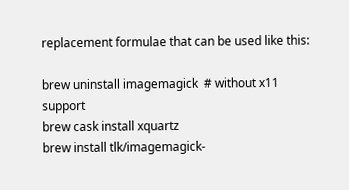replacement formulae that can be used like this:

brew uninstall imagemagick  # without x11 support
brew cask install xquartz
brew install tlk/imagemagick-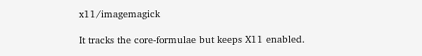x11/imagemagick

It tracks the core-formulae but keeps X11 enabled.